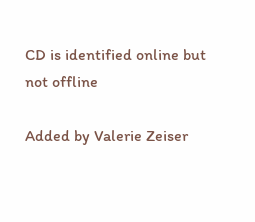CD is identified online but not offline

Added by Valerie Zeiser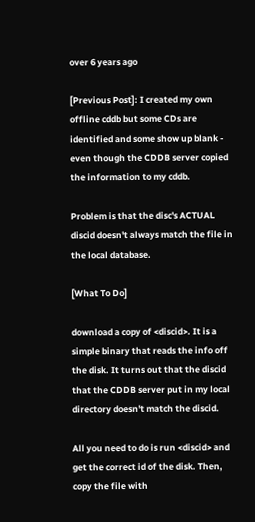over 6 years ago

[Previous Post]: I created my own offline cddb but some CDs are identified and some show up blank - even though the CDDB server copied the information to my cddb.

Problem is that the disc's ACTUAL discid doesn't always match the file in the local database.

[What To Do]

download a copy of <discid>. It is a simple binary that reads the info off the disk. It turns out that the discid that the CDDB server put in my local directory doesn't match the discid.

All you need to do is run <discid> and get the correct id of the disk. Then, copy the file with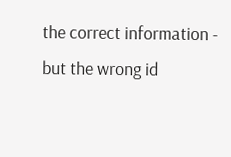the correct information - but the wrong id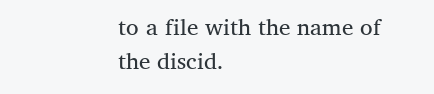to a file with the name of the discid.